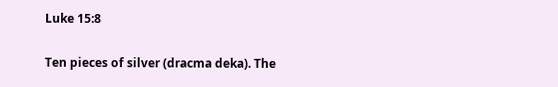Luke 15:8

Ten pieces of silver (dracma deka). The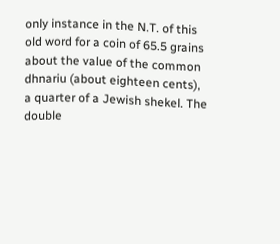only instance in the N.T. of this old word for a coin of 65.5 grains about the value of the common dhnariu (about eighteen cents), a quarter of a Jewish shekel. The double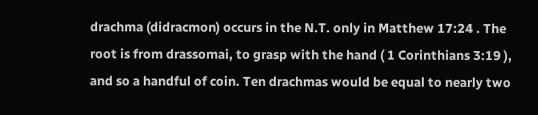drachma (didracmon) occurs in the N.T. only in Matthew 17:24 . The root is from drassomai, to grasp with the hand ( 1 Corinthians 3:19 ), and so a handful of coin. Ten drachmas would be equal to nearly two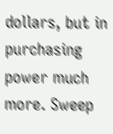dollars, but in purchasing power much more. Sweep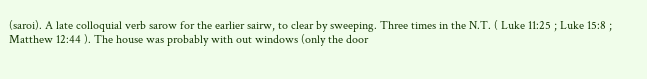(saroi). A late colloquial verb sarow for the earlier sairw, to clear by sweeping. Three times in the N.T. ( Luke 11:25 ; Luke 15:8 ; Matthew 12:44 ). The house was probably with out windows (only the door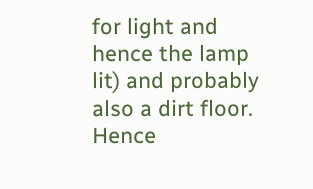for light and hence the lamp lit) and probably also a dirt floor. Hence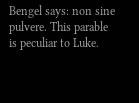Bengel says: non sine pulvere. This parable is peculiar to Luke.